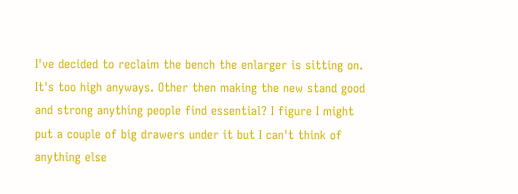I've decided to reclaim the bench the enlarger is sitting on. It's too high anyways. Other then making the new stand good and strong anything people find essential? I figure I might put a couple of big drawers under it but I can't think of anything else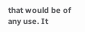that would be of any use. It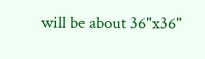will be about 36"x36"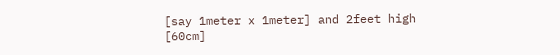[say 1meter x 1meter] and 2feet high [60cm]